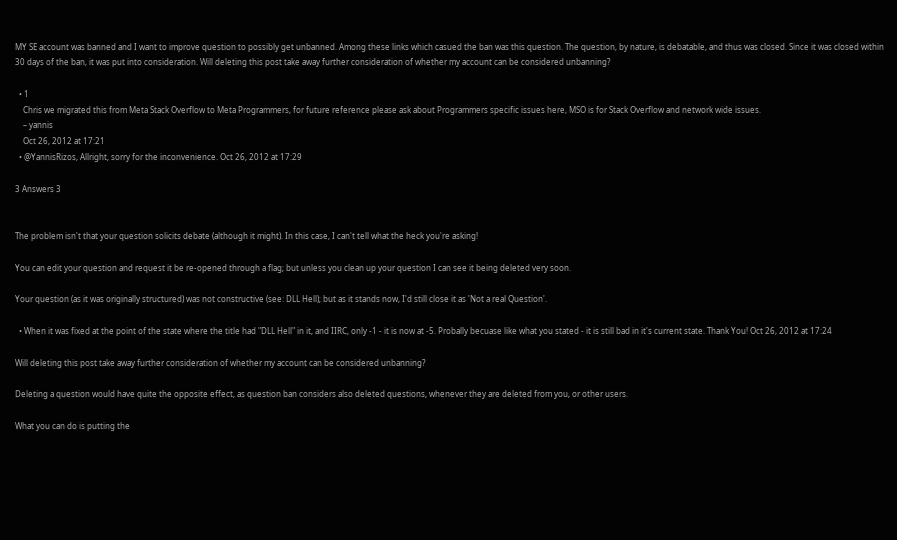MY SE account was banned and I want to improve question to possibly get unbanned. Among these links which casued the ban was this question. The question, by nature, is debatable, and thus was closed. Since it was closed within 30 days of the ban, it was put into consideration. Will deleting this post take away further consideration of whether my account can be considered unbanning?

  • 1
    Chris we migrated this from Meta Stack Overflow to Meta Programmers, for future reference please ask about Programmers specific issues here, MSO is for Stack Overflow and network wide issues.
    – yannis
    Oct 26, 2012 at 17:21
  • @YannisRizos, Allright, sorry for the inconvenience. Oct 26, 2012 at 17:29

3 Answers 3


The problem isn't that your question solicits debate (although it might). In this case, I can't tell what the heck you're asking!

You can edit your question and request it be re-opened through a flag; but unless you clean up your question I can see it being deleted very soon.

Your question (as it was originally structured) was not constructive (see: DLL Hell); but as it stands now, I'd still close it as 'Not a real Question'.

  • When it was fixed at the point of the state where the title had "DLL Hell" in it, and IIRC, only -1 - it is now at -5. Probally becuase like what you stated - it is still bad in it's current state. Thank You! Oct 26, 2012 at 17:24

Will deleting this post take away further consideration of whether my account can be considered unbanning?

Deleting a question would have quite the opposite effect, as question ban considers also deleted questions, whenever they are deleted from you, or other users.

What you can do is putting the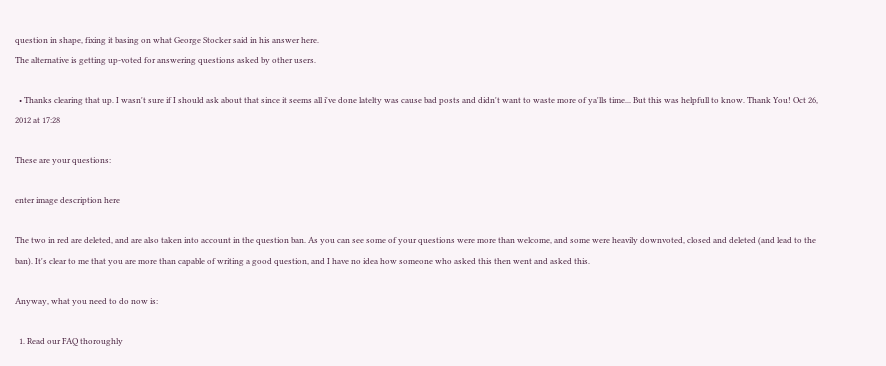question in shape, fixing it basing on what George Stocker said in his answer here.
The alternative is getting up-voted for answering questions asked by other users.

  • Thanks clearing that up. I wasn't sure if I should ask about that since it seems all i've done latelty was cause bad posts and didn't want to waste more of ya'lls time... But this was helpfull to know. Thank You! Oct 26, 2012 at 17:28

These are your questions:

enter image description here

The two in red are deleted, and are also taken into account in the question ban. As you can see some of your questions were more than welcome, and some were heavily downvoted, closed and deleted (and lead to the ban). It's clear to me that you are more than capable of writing a good question, and I have no idea how someone who asked this then went and asked this.

Anyway, what you need to do now is:

  1. Read our FAQ thoroughly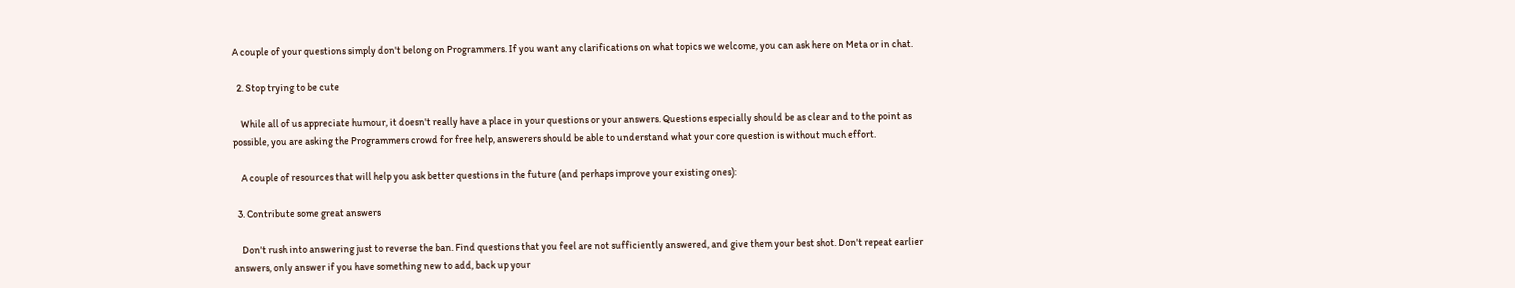A couple of your questions simply don't belong on Programmers. If you want any clarifications on what topics we welcome, you can ask here on Meta or in chat.

  2. Stop trying to be cute

    While all of us appreciate humour, it doesn't really have a place in your questions or your answers. Questions especially should be as clear and to the point as possible, you are asking the Programmers crowd for free help, answerers should be able to understand what your core question is without much effort.

    A couple of resources that will help you ask better questions in the future (and perhaps improve your existing ones):

  3. Contribute some great answers

    Don't rush into answering just to reverse the ban. Find questions that you feel are not sufficiently answered, and give them your best shot. Don't repeat earlier answers, only answer if you have something new to add, back up your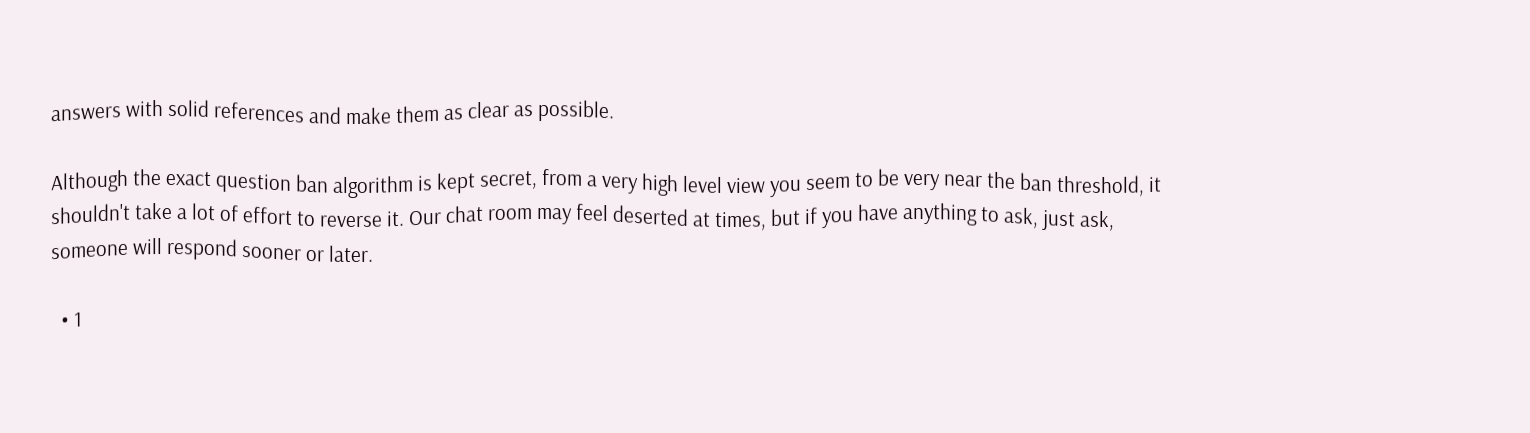answers with solid references and make them as clear as possible.

Although the exact question ban algorithm is kept secret, from a very high level view you seem to be very near the ban threshold, it shouldn't take a lot of effort to reverse it. Our chat room may feel deserted at times, but if you have anything to ask, just ask, someone will respond sooner or later.

  • 1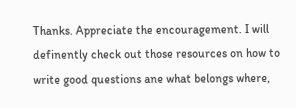Thanks. Appreciate the encouragement. I will definently check out those resources on how to write good questions ane what belongs where,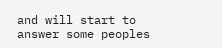and will start to answer some peoples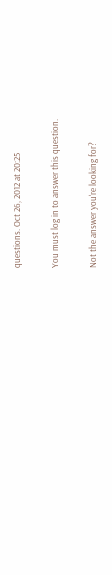questions. Oct 26, 2012 at 20:25

You must log in to answer this question.

Not the answer you're looking for?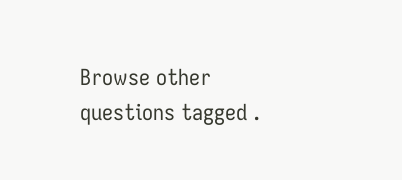Browse other questions tagged .